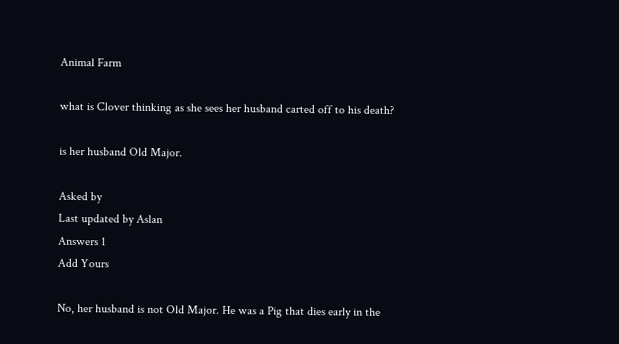Animal Farm

what is Clover thinking as she sees her husband carted off to his death?

is her husband Old Major.

Asked by
Last updated by Aslan
Answers 1
Add Yours

No, her husband is not Old Major. He was a Pig that dies early in the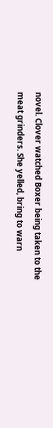novel. Clover watched Boxer being taken to the meat grinders. She yelled, bring to warn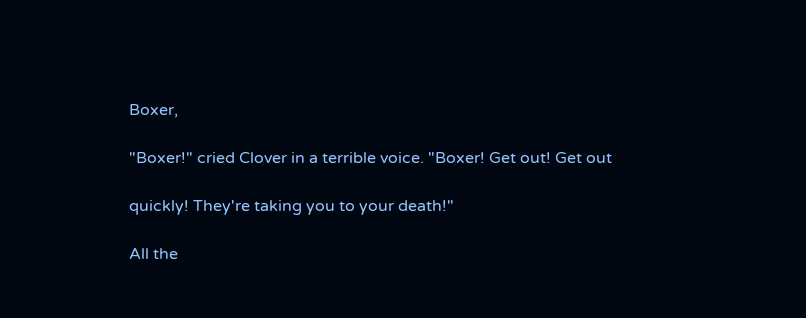Boxer,

"Boxer!" cried Clover in a terrible voice. "Boxer! Get out! Get out

quickly! They're taking you to your death!"

All the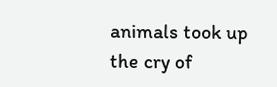animals took up the cry of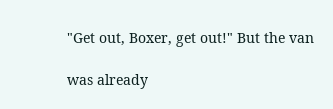"Get out, Boxer, get out!" But the van

was already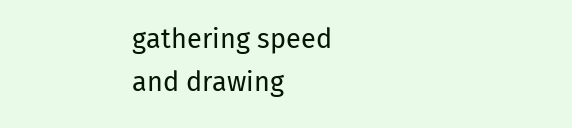gathering speed and drawing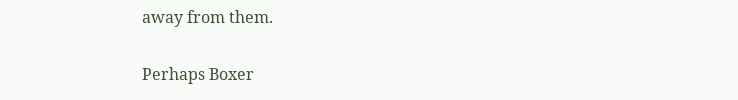away from them.

Perhaps Boxer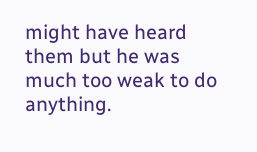might have heard them but he was much too weak to do anything.